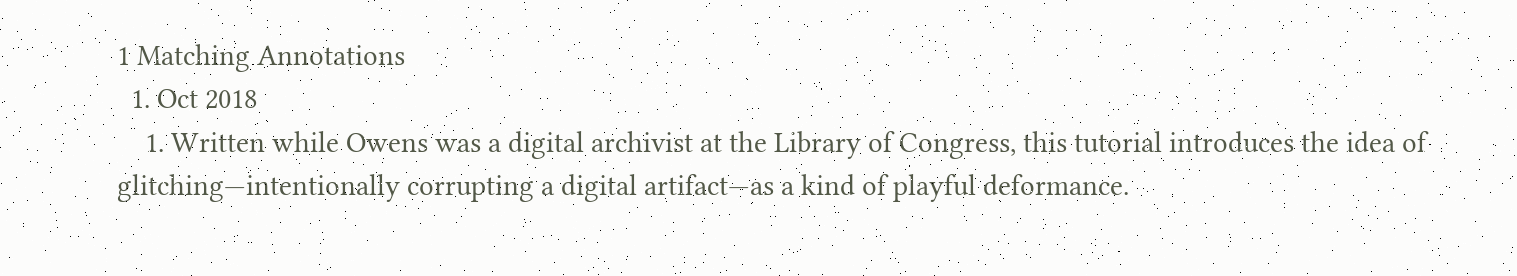1 Matching Annotations
  1. Oct 2018
    1. Written while Owens was a digital archivist at the Library of Congress, this tutorial introduces the idea of glitching—intentionally corrupting a digital artifact—as a kind of playful deformance.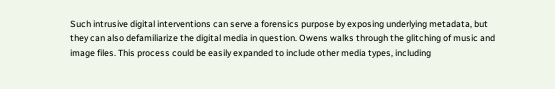Such intrusive digital interventions can serve a forensics purpose by exposing underlying metadata, but they can also defamiliarize the digital media in question. Owens walks through the glitching of music and image files. This process could be easily expanded to include other media types, including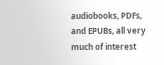audiobooks, PDFs, and EPUBs, all very much of interest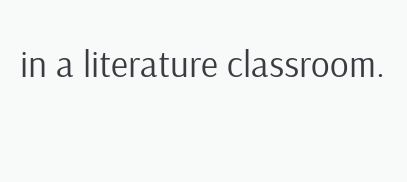in a literature classroom.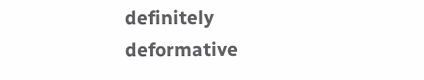definitely deformative